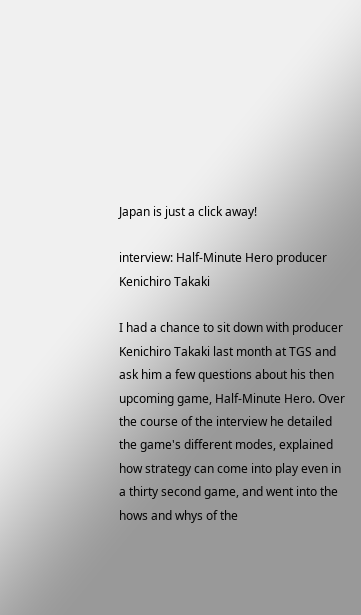Japan is just a click away!

interview: Half-Minute Hero producer Kenichiro Takaki

I had a chance to sit down with producer Kenichiro Takaki last month at TGS and ask him a few questions about his then upcoming game, Half-Minute Hero. Over the course of the interview he detailed the game's different modes, explained how strategy can come into play even in a thirty second game, and went into the hows and whys of the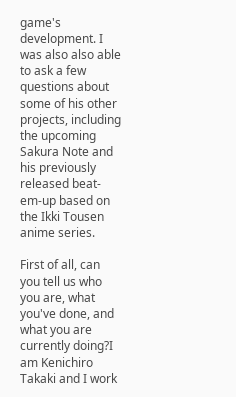game's development. I was also also able to ask a few questions about some of his other projects, including the upcoming Sakura Note and his previously released beat-em-up based on the Ikki Tousen anime series.

First of all, can you tell us who you are, what you've done, and what you are currently doing?I am Kenichiro Takaki and I work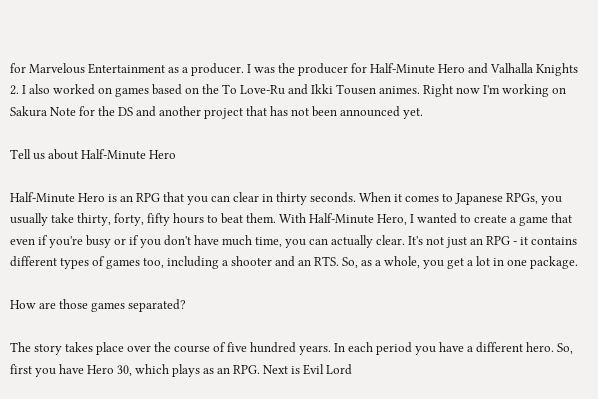for Marvelous Entertainment as a producer. I was the producer for Half-Minute Hero and Valhalla Knights 2. I also worked on games based on the To Love-Ru and Ikki Tousen animes. Right now I'm working on Sakura Note for the DS and another project that has not been announced yet.

Tell us about Half-Minute Hero

Half-Minute Hero is an RPG that you can clear in thirty seconds. When it comes to Japanese RPGs, you usually take thirty, forty, fifty hours to beat them. With Half-Minute Hero, I wanted to create a game that even if you're busy or if you don't have much time, you can actually clear. It's not just an RPG - it contains different types of games too, including a shooter and an RTS. So, as a whole, you get a lot in one package.

How are those games separated?

The story takes place over the course of five hundred years. In each period you have a different hero. So, first you have Hero 30, which plays as an RPG. Next is Evil Lord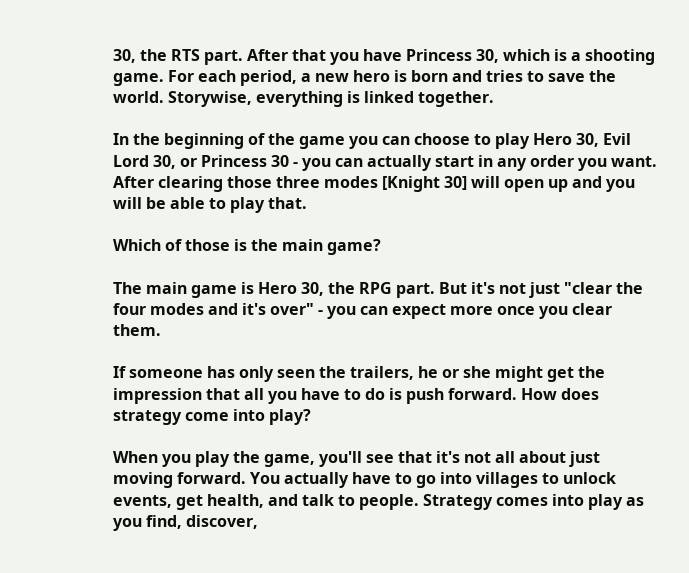30, the RTS part. After that you have Princess 30, which is a shooting game. For each period, a new hero is born and tries to save the world. Storywise, everything is linked together.

In the beginning of the game you can choose to play Hero 30, Evil Lord 30, or Princess 30 - you can actually start in any order you want. After clearing those three modes [Knight 30] will open up and you will be able to play that.

Which of those is the main game?

The main game is Hero 30, the RPG part. But it's not just "clear the four modes and it's over" - you can expect more once you clear them.

If someone has only seen the trailers, he or she might get the impression that all you have to do is push forward. How does strategy come into play?

When you play the game, you'll see that it's not all about just moving forward. You actually have to go into villages to unlock events, get health, and talk to people. Strategy comes into play as you find, discover,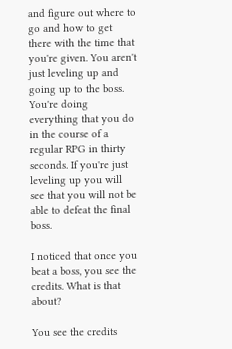and figure out where to go and how to get there with the time that you're given. You aren't just leveling up and going up to the boss. You're doing everything that you do in the course of a regular RPG in thirty seconds. If you're just leveling up you will see that you will not be able to defeat the final boss.

I noticed that once you beat a boss, you see the credits. What is that about?

You see the credits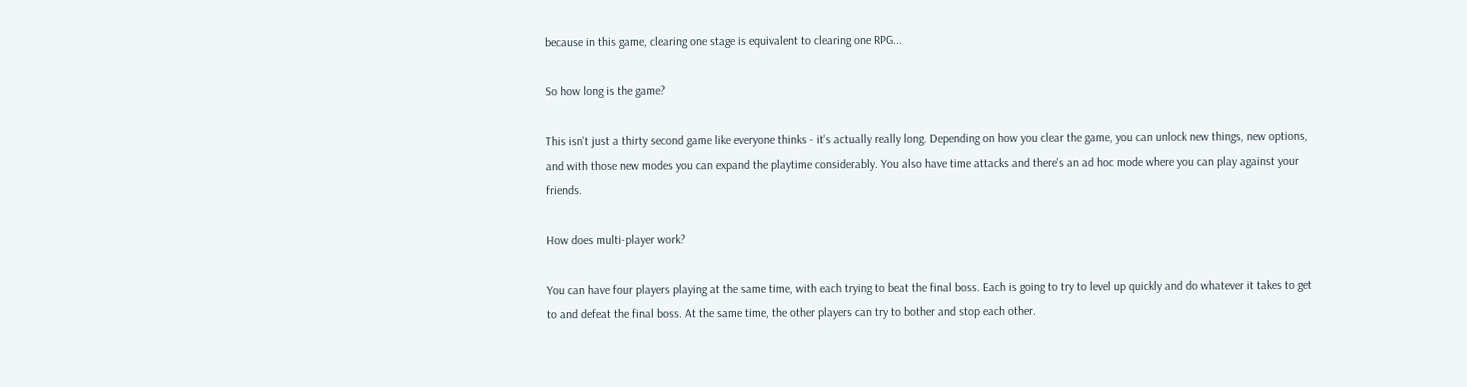because in this game, clearing one stage is equivalent to clearing one RPG...

So how long is the game?

This isn't just a thirty second game like everyone thinks - it's actually really long. Depending on how you clear the game, you can unlock new things, new options, and with those new modes you can expand the playtime considerably. You also have time attacks and there's an ad hoc mode where you can play against your friends.

How does multi-player work?

You can have four players playing at the same time, with each trying to beat the final boss. Each is going to try to level up quickly and do whatever it takes to get to and defeat the final boss. At the same time, the other players can try to bother and stop each other.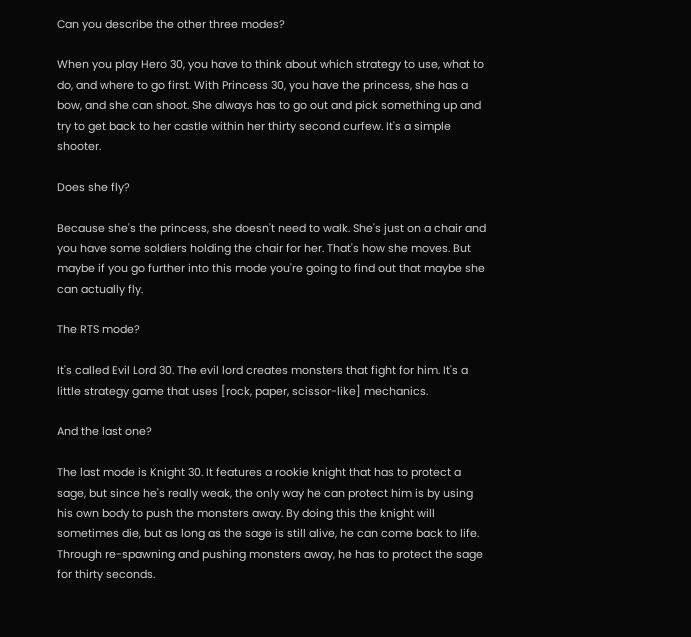Can you describe the other three modes?

When you play Hero 30, you have to think about which strategy to use, what to do, and where to go first. With Princess 30, you have the princess, she has a bow, and she can shoot. She always has to go out and pick something up and try to get back to her castle within her thirty second curfew. It's a simple shooter.

Does she fly?

Because she's the princess, she doesn't need to walk. She's just on a chair and you have some soldiers holding the chair for her. That's how she moves. But maybe if you go further into this mode you're going to find out that maybe she can actually fly.

The RTS mode?

It's called Evil Lord 30. The evil lord creates monsters that fight for him. It's a little strategy game that uses [rock, paper, scissor-like] mechanics.

And the last one?

The last mode is Knight 30. It features a rookie knight that has to protect a sage, but since he's really weak, the only way he can protect him is by using his own body to push the monsters away. By doing this the knight will sometimes die, but as long as the sage is still alive, he can come back to life. Through re-spawning and pushing monsters away, he has to protect the sage for thirty seconds.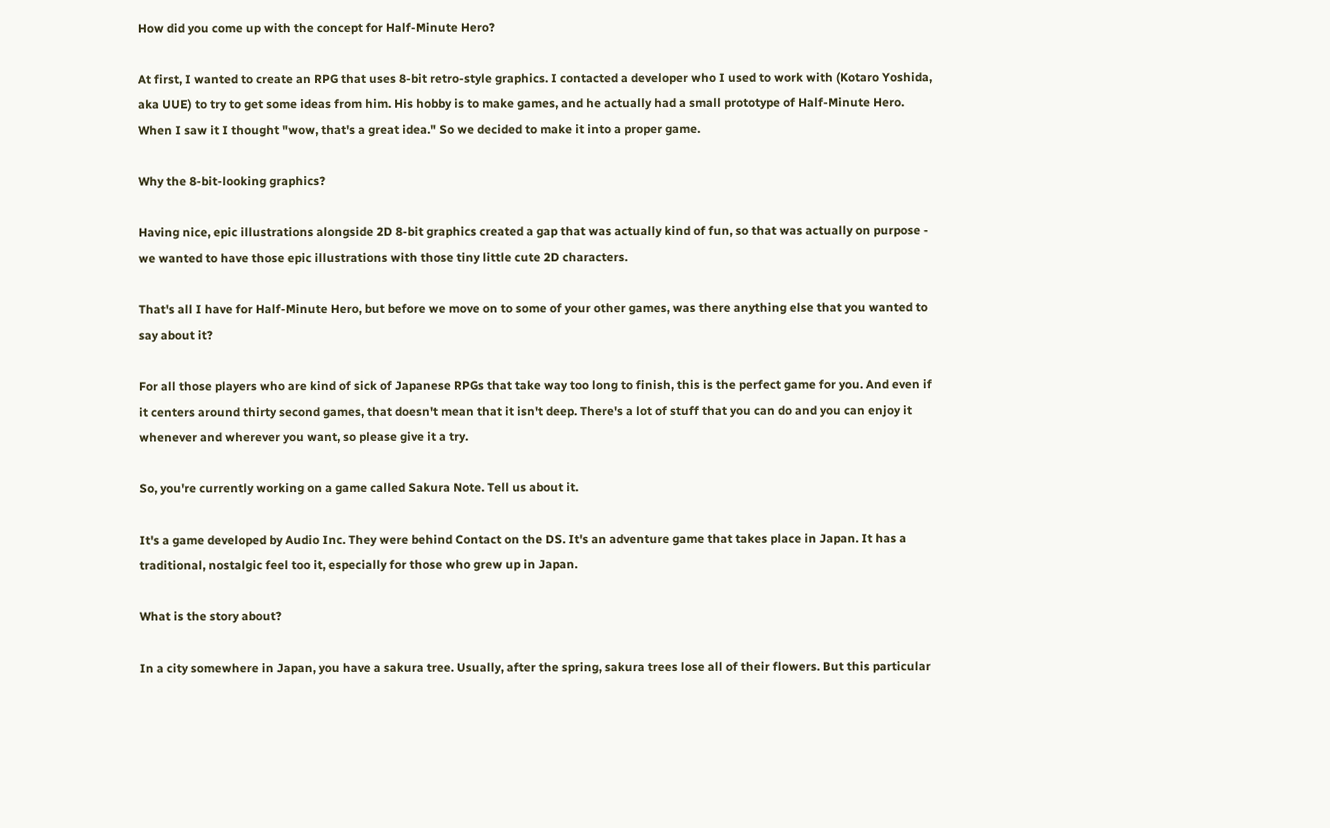How did you come up with the concept for Half-Minute Hero?

At first, I wanted to create an RPG that uses 8-bit retro-style graphics. I contacted a developer who I used to work with (Kotaro Yoshida, aka UUE) to try to get some ideas from him. His hobby is to make games, and he actually had a small prototype of Half-Minute Hero. When I saw it I thought "wow, that's a great idea." So we decided to make it into a proper game.

Why the 8-bit-looking graphics?

Having nice, epic illustrations alongside 2D 8-bit graphics created a gap that was actually kind of fun, so that was actually on purpose - we wanted to have those epic illustrations with those tiny little cute 2D characters.

That's all I have for Half-Minute Hero, but before we move on to some of your other games, was there anything else that you wanted to say about it?

For all those players who are kind of sick of Japanese RPGs that take way too long to finish, this is the perfect game for you. And even if it centers around thirty second games, that doesn't mean that it isn't deep. There's a lot of stuff that you can do and you can enjoy it whenever and wherever you want, so please give it a try.

So, you're currently working on a game called Sakura Note. Tell us about it.

It's a game developed by Audio Inc. They were behind Contact on the DS. It's an adventure game that takes place in Japan. It has a traditional, nostalgic feel too it, especially for those who grew up in Japan.

What is the story about?

In a city somewhere in Japan, you have a sakura tree. Usually, after the spring, sakura trees lose all of their flowers. But this particular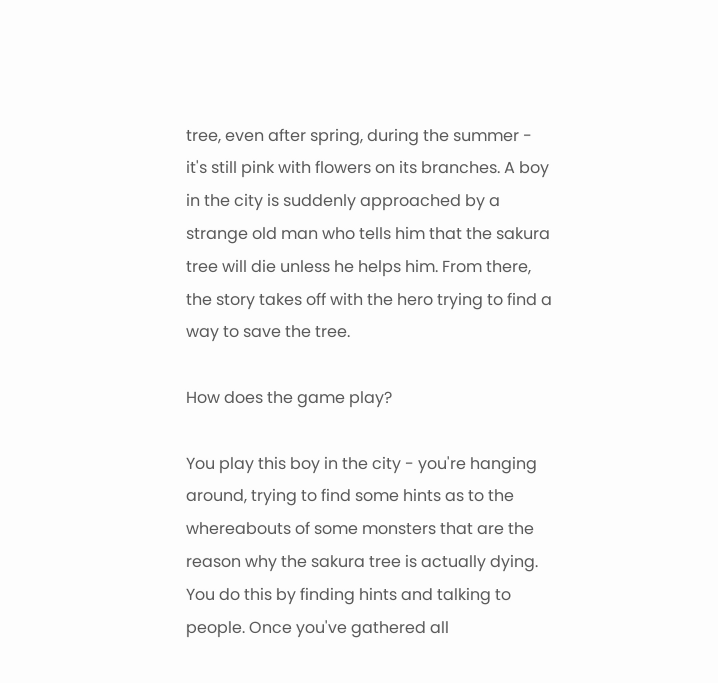tree, even after spring, during the summer - it's still pink with flowers on its branches. A boy in the city is suddenly approached by a strange old man who tells him that the sakura tree will die unless he helps him. From there, the story takes off with the hero trying to find a way to save the tree.

How does the game play?

You play this boy in the city - you're hanging around, trying to find some hints as to the whereabouts of some monsters that are the reason why the sakura tree is actually dying. You do this by finding hints and talking to people. Once you've gathered all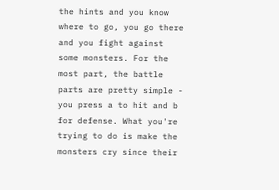the hints and you know where to go, you go there and you fight against some monsters. For the most part, the battle parts are pretty simple - you press a to hit and b for defense. What you're trying to do is make the monsters cry since their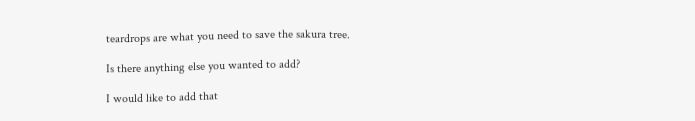teardrops are what you need to save the sakura tree.

Is there anything else you wanted to add?

I would like to add that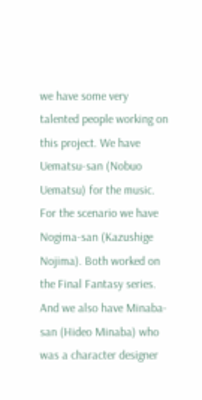we have some very talented people working on this project. We have Uematsu-san (Nobuo Uematsu) for the music. For the scenario we have Nogima-san (Kazushige Nojima). Both worked on the Final Fantasy series. And we also have Minaba-san (Hideo Minaba) who was a character designer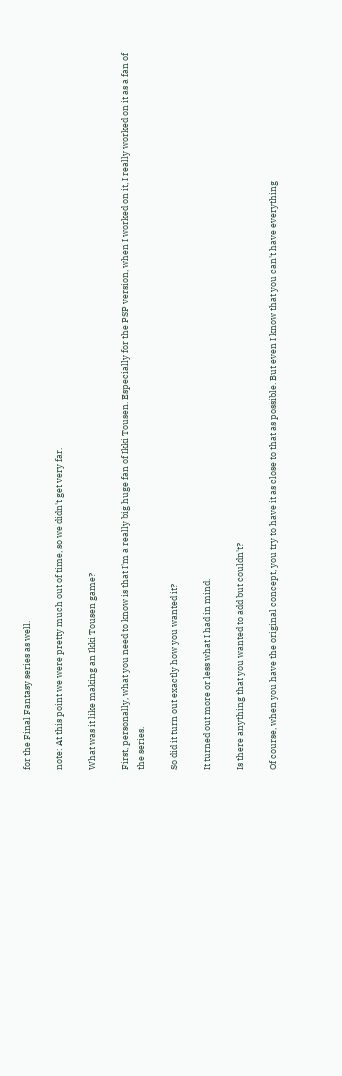for the Final Fantasy series as well.

note: At this point we were pretty much out of time, so we didn't get very far.

What was it like making an Ikki Tousen game?

First, personally, what you need to know is that I'm a really big huge fan of Ikki Tousen. Especially for the PSP version, when I worked on it, I really worked on it as a fan of the series.

So did it turn out exactly how you wanted it?

It turned out more or less what I had in mind.

Is there anything that you wanted to add but couldn't?

Of course, when you have the original concept, you try to have it as close to that as possible. But even I know that you can't have everything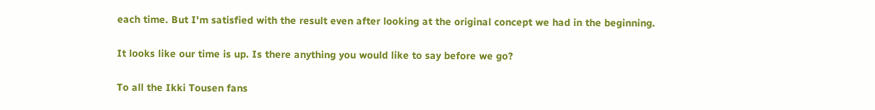each time. But I'm satisfied with the result even after looking at the original concept we had in the beginning.

It looks like our time is up. Is there anything you would like to say before we go?

To all the Ikki Tousen fans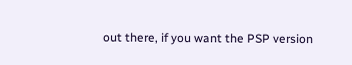out there, if you want the PSP version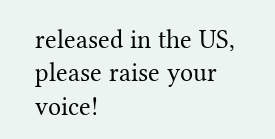released in the US, please raise your voice!